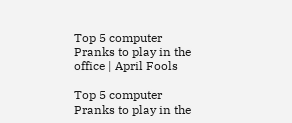Top 5 computer Pranks to play in the office | April Fools

Top 5 computer Pranks to play in the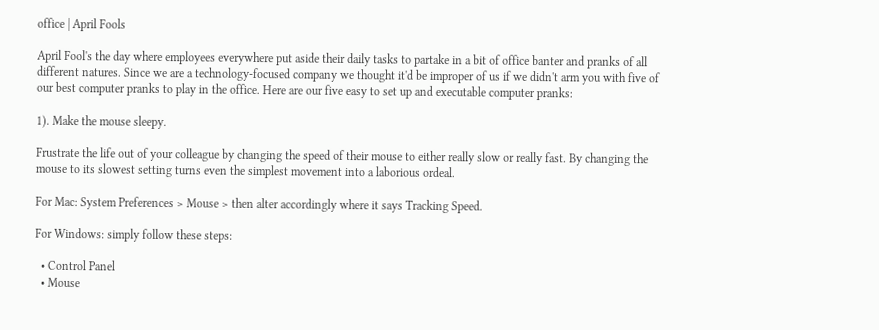office | April Fools

April Fool's the day where employees everywhere put aside their daily tasks to partake in a bit of office banter and pranks of all different natures. Since we are a technology-focused company we thought it'd be improper of us if we didn't arm you with five of our best computer pranks to play in the office. Here are our five easy to set up and executable computer pranks:

1). Make the mouse sleepy.

Frustrate the life out of your colleague by changing the speed of their mouse to either really slow or really fast. By changing the mouse to its slowest setting turns even the simplest movement into a laborious ordeal.

For Mac: System Preferences > Mouse > then alter accordingly where it says Tracking Speed.

For Windows: simply follow these steps:

  • Control Panel
  • Mouse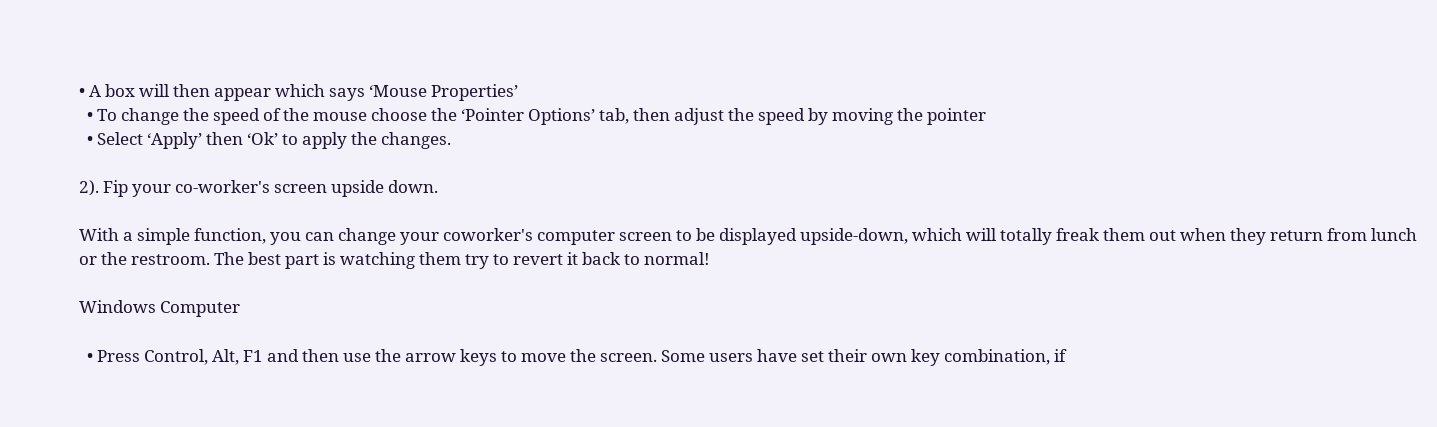• A box will then appear which says ‘Mouse Properties’
  • To change the speed of the mouse choose the ‘Pointer Options’ tab, then adjust the speed by moving the pointer
  • Select ‘Apply’ then ‘Ok’ to apply the changes.

2). Fip your co-worker's screen upside down.

With a simple function, you can change your coworker's computer screen to be displayed upside-down, which will totally freak them out when they return from lunch or the restroom. The best part is watching them try to revert it back to normal!

Windows Computer

  • Press Control, Alt, F1 and then use the arrow keys to move the screen. Some users have set their own key combination, if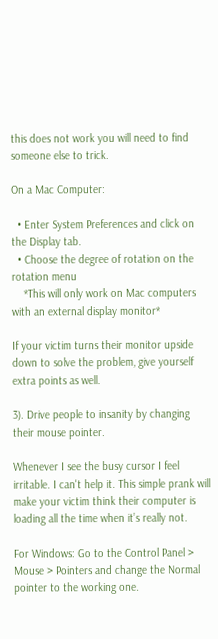this does not work you will need to find someone else to trick.

On a Mac Computer:

  • Enter System Preferences and click on the Display tab.
  • Choose the degree of rotation on the rotation menu
    *This will only work on Mac computers with an external display monitor*

If your victim turns their monitor upside down to solve the problem, give yourself extra points as well.

3). Drive people to insanity by changing their mouse pointer.

Whenever I see the busy cursor I feel irritable. I can't help it. This simple prank will make your victim think their computer is loading all the time when it’s really not.

For Windows: Go to the Control Panel > Mouse > Pointers and change the Normal pointer to the working one.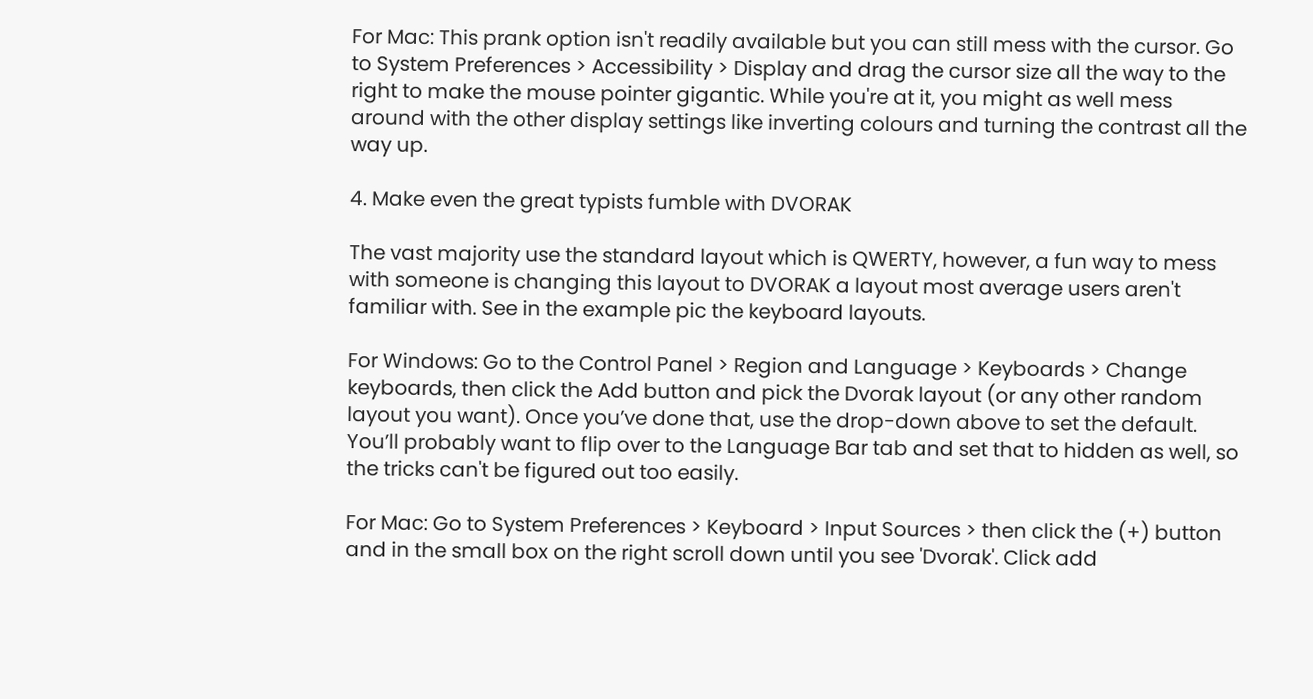For Mac: This prank option isn't readily available but you can still mess with the cursor. Go to System Preferences > Accessibility > Display and drag the cursor size all the way to the right to make the mouse pointer gigantic. While you're at it, you might as well mess around with the other display settings like inverting colours and turning the contrast all the way up.

4. Make even the great typists fumble with DVORAK

The vast majority use the standard layout which is QWERTY, however, a fun way to mess with someone is changing this layout to DVORAK a layout most average users aren't familiar with. See in the example pic the keyboard layouts.

For Windows: Go to the Control Panel > Region and Language > Keyboards > Change keyboards, then click the Add button and pick the Dvorak layout (or any other random layout you want). Once you’ve done that, use the drop-down above to set the default. You’ll probably want to flip over to the Language Bar tab and set that to hidden as well, so the tricks can't be figured out too easily.

For Mac: Go to System Preferences > Keyboard > Input Sources > then click the (+) button and in the small box on the right scroll down until you see 'Dvorak'. Click add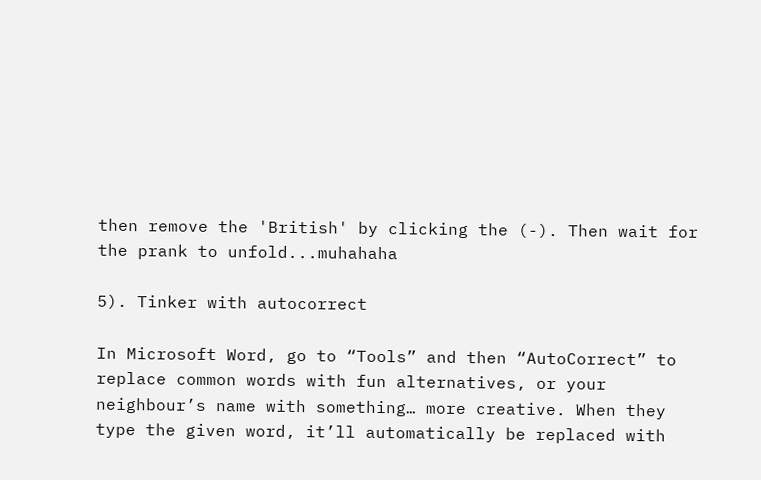then remove the 'British' by clicking the (-). Then wait for the prank to unfold...muhahaha

5). Tinker with autocorrect

In Microsoft Word, go to “Tools” and then “AutoCorrect” to replace common words with fun alternatives, or your neighbour’s name with something… more creative. When they type the given word, it’ll automatically be replaced with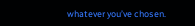whatever you’ve chosen.